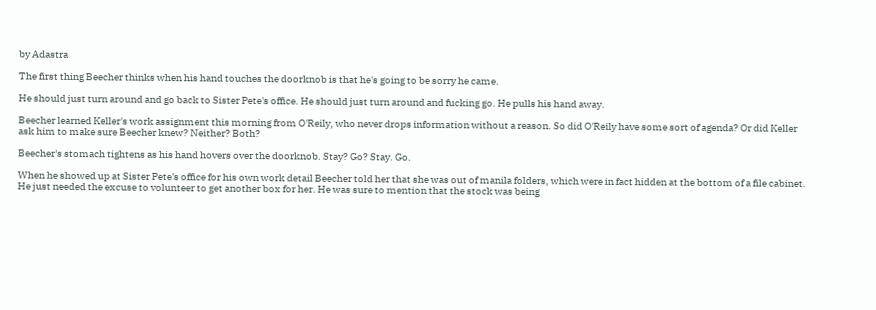by Adastra

The first thing Beecher thinks when his hand touches the doorknob is that he's going to be sorry he came.

He should just turn around and go back to Sister Pete's office. He should just turn around and fucking go. He pulls his hand away.

Beecher learned Keller's work assignment this morning from O'Reily, who never drops information without a reason. So did O'Reily have some sort of agenda? Or did Keller ask him to make sure Beecher knew? Neither? Both?

Beecher's stomach tightens as his hand hovers over the doorknob. Stay? Go? Stay. Go.

When he showed up at Sister Pete's office for his own work detail Beecher told her that she was out of manila folders, which were in fact hidden at the bottom of a file cabinet. He just needed the excuse to volunteer to get another box for her. He was sure to mention that the stock was being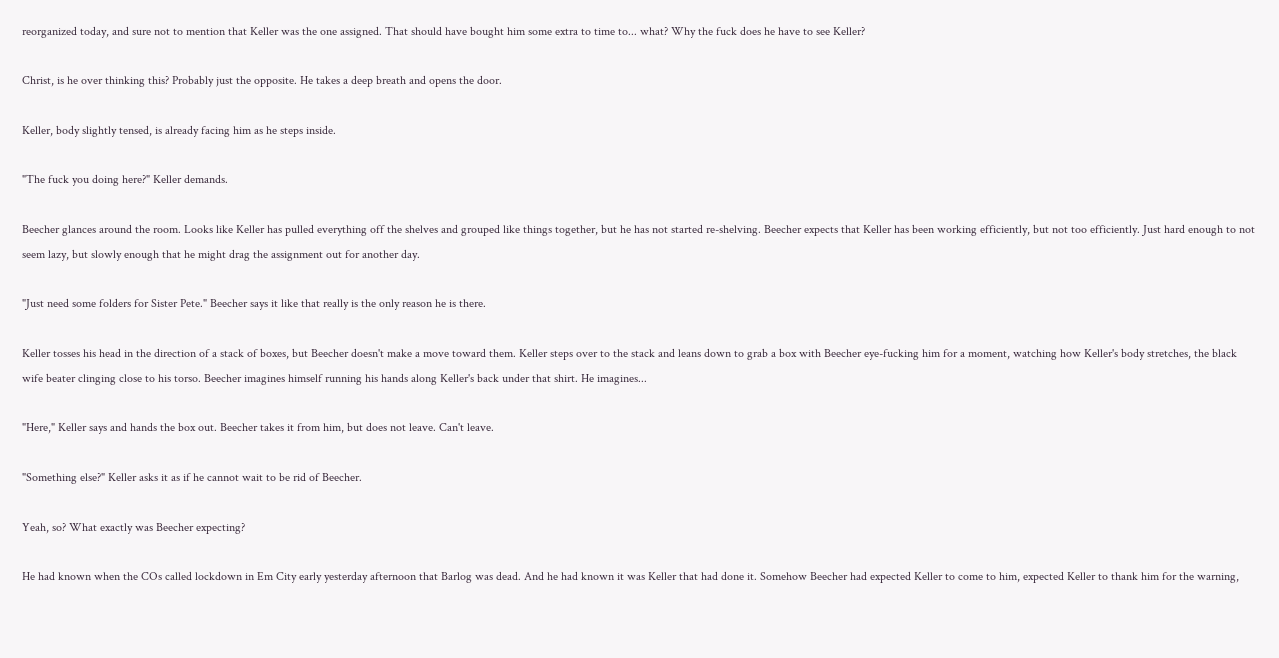reorganized today, and sure not to mention that Keller was the one assigned. That should have bought him some extra to time to... what? Why the fuck does he have to see Keller?

Christ, is he over thinking this? Probably just the opposite. He takes a deep breath and opens the door.

Keller, body slightly tensed, is already facing him as he steps inside.

"The fuck you doing here?" Keller demands.

Beecher glances around the room. Looks like Keller has pulled everything off the shelves and grouped like things together, but he has not started re-shelving. Beecher expects that Keller has been working efficiently, but not too efficiently. Just hard enough to not seem lazy, but slowly enough that he might drag the assignment out for another day.

"Just need some folders for Sister Pete." Beecher says it like that really is the only reason he is there.

Keller tosses his head in the direction of a stack of boxes, but Beecher doesn't make a move toward them. Keller steps over to the stack and leans down to grab a box with Beecher eye-fucking him for a moment, watching how Keller's body stretches, the black wife beater clinging close to his torso. Beecher imagines himself running his hands along Keller's back under that shirt. He imagines...

"Here," Keller says and hands the box out. Beecher takes it from him, but does not leave. Can't leave.

"Something else?" Keller asks it as if he cannot wait to be rid of Beecher.

Yeah, so? What exactly was Beecher expecting?

He had known when the COs called lockdown in Em City early yesterday afternoon that Barlog was dead. And he had known it was Keller that had done it. Somehow Beecher had expected Keller to come to him, expected Keller to thank him for the warning,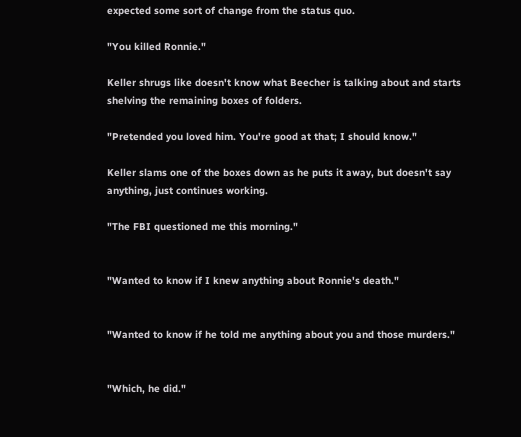expected some sort of change from the status quo.

"You killed Ronnie."

Keller shrugs like doesn't know what Beecher is talking about and starts shelving the remaining boxes of folders.

"Pretended you loved him. You're good at that; I should know."

Keller slams one of the boxes down as he puts it away, but doesn't say anything, just continues working.

"The FBI questioned me this morning."


"Wanted to know if I knew anything about Ronnie's death."


"Wanted to know if he told me anything about you and those murders."


"Which, he did."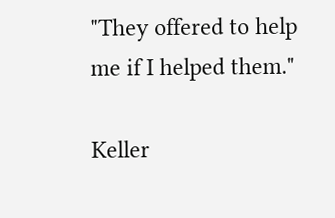"They offered to help me if I helped them."

Keller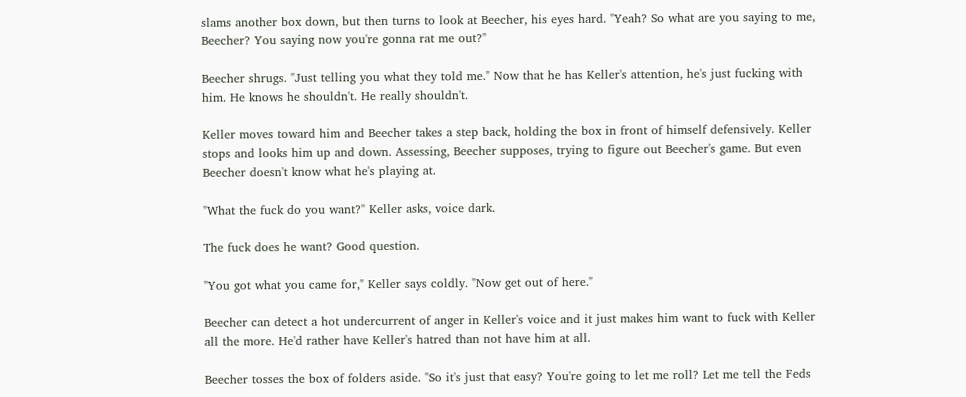slams another box down, but then turns to look at Beecher, his eyes hard. "Yeah? So what are you saying to me, Beecher? You saying now you're gonna rat me out?"

Beecher shrugs. "Just telling you what they told me." Now that he has Keller's attention, he's just fucking with him. He knows he shouldn't. He really shouldn't.

Keller moves toward him and Beecher takes a step back, holding the box in front of himself defensively. Keller stops and looks him up and down. Assessing, Beecher supposes, trying to figure out Beecher's game. But even Beecher doesn't know what he's playing at.

"What the fuck do you want?" Keller asks, voice dark.

The fuck does he want? Good question.

"You got what you came for," Keller says coldly. "Now get out of here."

Beecher can detect a hot undercurrent of anger in Keller's voice and it just makes him want to fuck with Keller all the more. He'd rather have Keller's hatred than not have him at all.

Beecher tosses the box of folders aside. "So it's just that easy? You're going to let me roll? Let me tell the Feds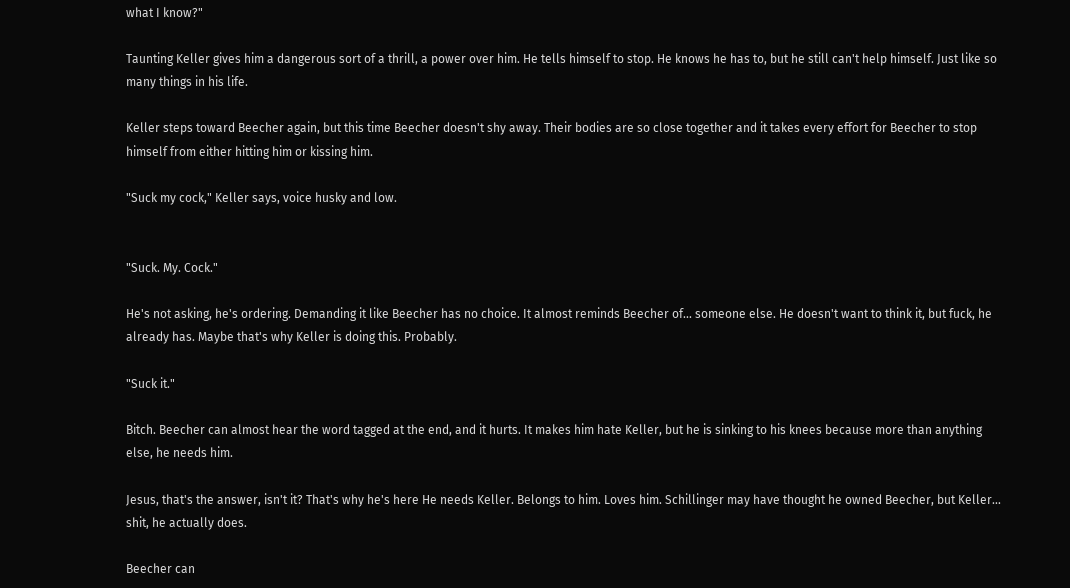what I know?"

Taunting Keller gives him a dangerous sort of a thrill, a power over him. He tells himself to stop. He knows he has to, but he still can't help himself. Just like so many things in his life.

Keller steps toward Beecher again, but this time Beecher doesn't shy away. Their bodies are so close together and it takes every effort for Beecher to stop himself from either hitting him or kissing him.

"Suck my cock," Keller says, voice husky and low.


"Suck. My. Cock."

He's not asking, he's ordering. Demanding it like Beecher has no choice. It almost reminds Beecher of... someone else. He doesn't want to think it, but fuck, he already has. Maybe that's why Keller is doing this. Probably.

"Suck it."

Bitch. Beecher can almost hear the word tagged at the end, and it hurts. It makes him hate Keller, but he is sinking to his knees because more than anything else, he needs him.

Jesus, that's the answer, isn't it? That's why he's here He needs Keller. Belongs to him. Loves him. Schillinger may have thought he owned Beecher, but Keller... shit, he actually does.

Beecher can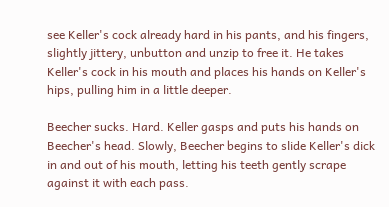see Keller's cock already hard in his pants, and his fingers, slightly jittery, unbutton and unzip to free it. He takes Keller's cock in his mouth and places his hands on Keller's hips, pulling him in a little deeper.

Beecher sucks. Hard. Keller gasps and puts his hands on Beecher's head. Slowly, Beecher begins to slide Keller's dick in and out of his mouth, letting his teeth gently scrape against it with each pass.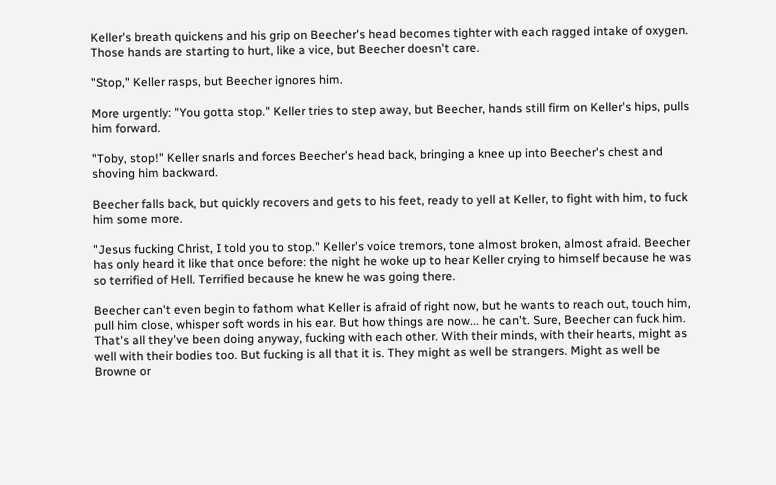Keller's breath quickens and his grip on Beecher's head becomes tighter with each ragged intake of oxygen. Those hands are starting to hurt, like a vice, but Beecher doesn't care.

"Stop," Keller rasps, but Beecher ignores him.

More urgently: "You gotta stop." Keller tries to step away, but Beecher, hands still firm on Keller's hips, pulls him forward.

"Toby, stop!" Keller snarls and forces Beecher's head back, bringing a knee up into Beecher's chest and shoving him backward.

Beecher falls back, but quickly recovers and gets to his feet, ready to yell at Keller, to fight with him, to fuck him some more.

"Jesus fucking Christ, I told you to stop." Keller's voice tremors, tone almost broken, almost afraid. Beecher has only heard it like that once before: the night he woke up to hear Keller crying to himself because he was so terrified of Hell. Terrified because he knew he was going there.

Beecher can't even begin to fathom what Keller is afraid of right now, but he wants to reach out, touch him, pull him close, whisper soft words in his ear. But how things are now... he can't. Sure, Beecher can fuck him. That's all they've been doing anyway, fucking with each other. With their minds, with their hearts, might as well with their bodies too. But fucking is all that it is. They might as well be strangers. Might as well be Browne or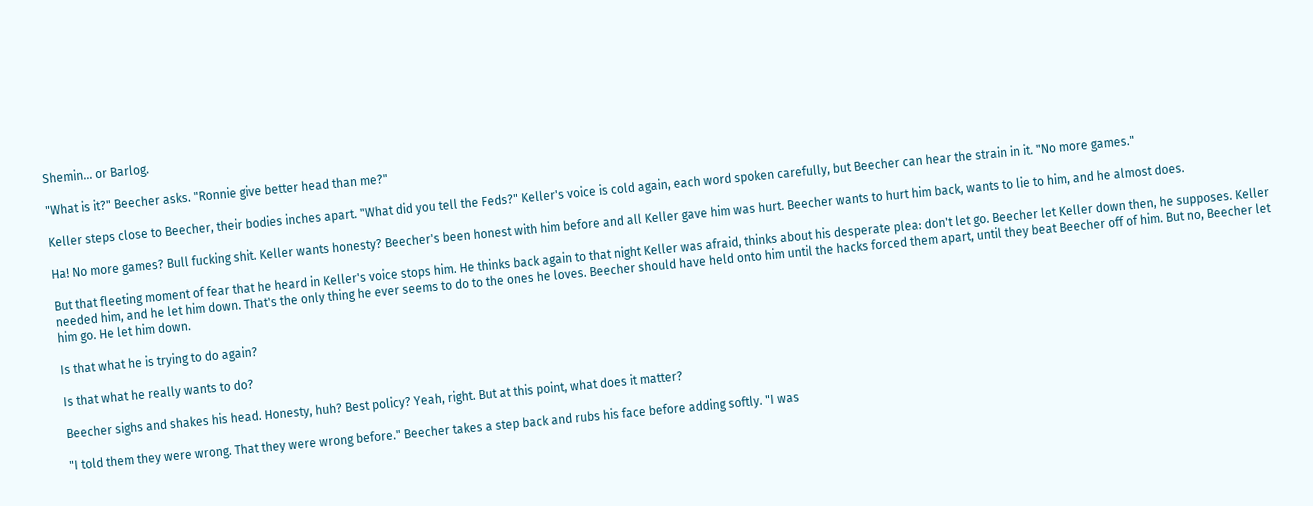Shemin... or Barlog.

"What is it?" Beecher asks. "Ronnie give better head than me?"

Keller steps close to Beecher, their bodies inches apart. "What did you tell the Feds?" Keller's voice is cold again, each word spoken carefully, but Beecher can hear the strain in it. "No more games."

Ha! No more games? Bull fucking shit. Keller wants honesty? Beecher's been honest with him before and all Keller gave him was hurt. Beecher wants to hurt him back, wants to lie to him, and he almost does.

But that fleeting moment of fear that he heard in Keller's voice stops him. He thinks back again to that night Keller was afraid, thinks about his desperate plea: don't let go. Beecher let Keller down then, he supposes. Keller needed him, and he let him down. That's the only thing he ever seems to do to the ones he loves. Beecher should have held onto him until the hacks forced them apart, until they beat Beecher off of him. But no, Beecher let him go. He let him down.

Is that what he is trying to do again?

Is that what he really wants to do?

Beecher sighs and shakes his head. Honesty, huh? Best policy? Yeah, right. But at this point, what does it matter?

"I told them they were wrong. That they were wrong before." Beecher takes a step back and rubs his face before adding softly. "I was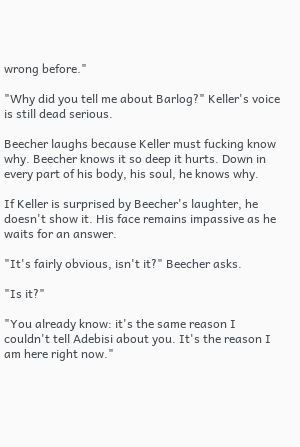wrong before."

"Why did you tell me about Barlog?" Keller's voice is still dead serious.

Beecher laughs because Keller must fucking know why. Beecher knows it so deep it hurts. Down in every part of his body, his soul, he knows why.

If Keller is surprised by Beecher's laughter, he doesn't show it. His face remains impassive as he waits for an answer.

"It's fairly obvious, isn't it?" Beecher asks.

"Is it?"

"You already know: it's the same reason I couldn't tell Adebisi about you. It's the reason I am here right now."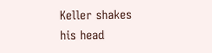Keller shakes his head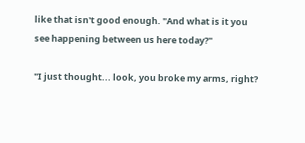like that isn't good enough. "And what is it you see happening between us here today?"

"I just thought... look, you broke my arms, right?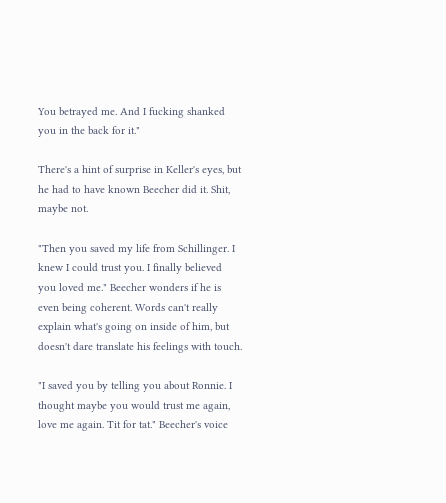You betrayed me. And I fucking shanked you in the back for it."

There's a hint of surprise in Keller's eyes, but he had to have known Beecher did it. Shit, maybe not.

"Then you saved my life from Schillinger. I knew I could trust you. I finally believed you loved me." Beecher wonders if he is even being coherent. Words can't really explain what's going on inside of him, but doesn't dare translate his feelings with touch.

"I saved you by telling you about Ronnie. I thought maybe you would trust me again, love me again. Tit for tat." Beecher's voice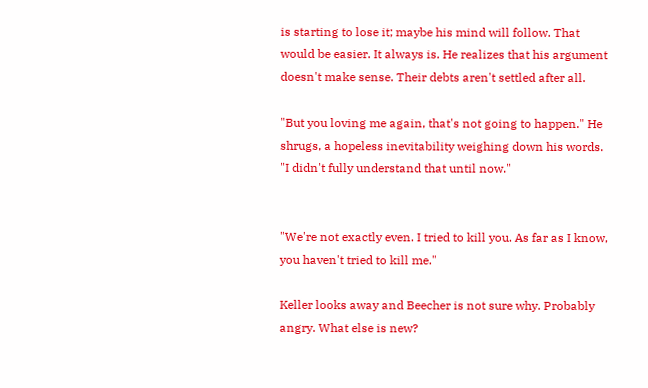is starting to lose it; maybe his mind will follow. That would be easier. It always is. He realizes that his argument doesn't make sense. Their debts aren't settled after all.

"But you loving me again, that's not going to happen." He shrugs, a hopeless inevitability weighing down his words. "I didn't fully understand that until now."


"We're not exactly even. I tried to kill you. As far as I know, you haven't tried to kill me."

Keller looks away and Beecher is not sure why. Probably angry. What else is new?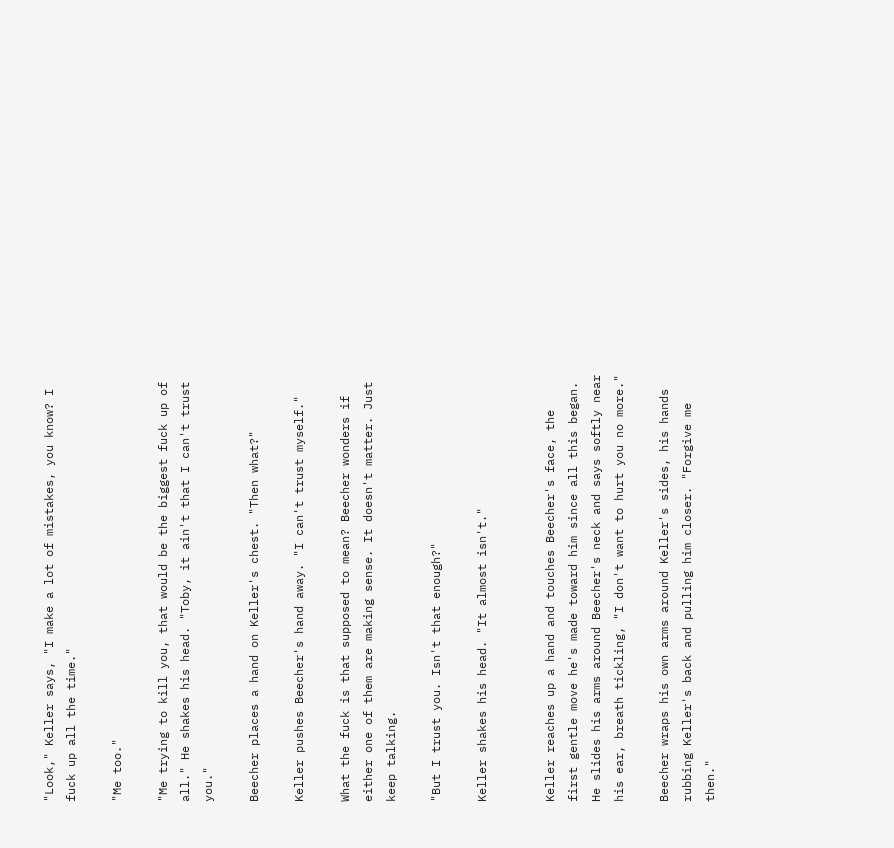"Look," Keller says, "I make a lot of mistakes, you know? I fuck up all the time."

"Me too."

"Me trying to kill you, that would be the biggest fuck up of all." He shakes his head. "Toby, it ain't that I can't trust you."

Beecher places a hand on Keller's chest. "Then what?"

Keller pushes Beecher's hand away. "I can't trust myself."

What the fuck is that supposed to mean? Beecher wonders if either one of them are making sense. It doesn't matter. Just keep talking.

"But I trust you. Isn't that enough?"

Keller shakes his head. "It almost isn't."


Keller reaches up a hand and touches Beecher's face, the first gentle move he's made toward him since all this began. He slides his arms around Beecher's neck and says softly near his ear, breath tickling, "I don't want to hurt you no more."

Beecher wraps his own arms around Keller's sides, his hands rubbing Keller's back and pulling him closer. "Forgive me then."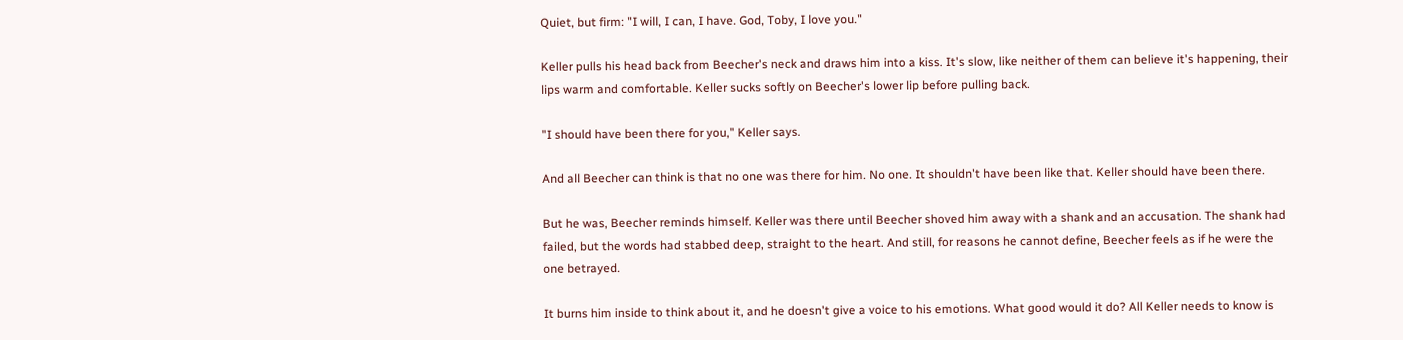Quiet, but firm: "I will, I can, I have. God, Toby, I love you."

Keller pulls his head back from Beecher's neck and draws him into a kiss. It's slow, like neither of them can believe it's happening, their lips warm and comfortable. Keller sucks softly on Beecher's lower lip before pulling back.

"I should have been there for you," Keller says.

And all Beecher can think is that no one was there for him. No one. It shouldn't have been like that. Keller should have been there.

But he was, Beecher reminds himself. Keller was there until Beecher shoved him away with a shank and an accusation. The shank had failed, but the words had stabbed deep, straight to the heart. And still, for reasons he cannot define, Beecher feels as if he were the one betrayed.

It burns him inside to think about it, and he doesn't give a voice to his emotions. What good would it do? All Keller needs to know is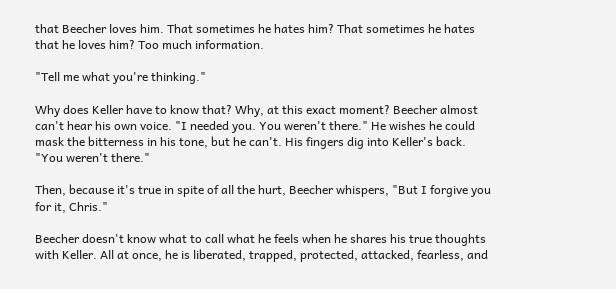that Beecher loves him. That sometimes he hates him? That sometimes he hates that he loves him? Too much information.

"Tell me what you're thinking."

Why does Keller have to know that? Why, at this exact moment? Beecher almost can't hear his own voice. "I needed you. You weren't there." He wishes he could mask the bitterness in his tone, but he can't. His fingers dig into Keller's back. "You weren't there."

Then, because it's true in spite of all the hurt, Beecher whispers, "But I forgive you for it, Chris."

Beecher doesn't know what to call what he feels when he shares his true thoughts with Keller. All at once, he is liberated, trapped, protected, attacked, fearless, and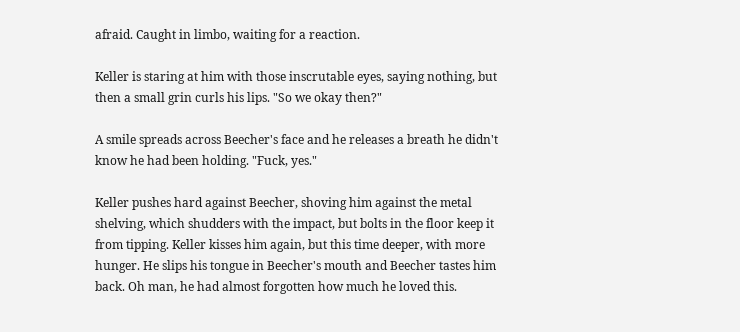afraid. Caught in limbo, waiting for a reaction.

Keller is staring at him with those inscrutable eyes, saying nothing, but then a small grin curls his lips. "So we okay then?"

A smile spreads across Beecher's face and he releases a breath he didn't know he had been holding. "Fuck, yes."

Keller pushes hard against Beecher, shoving him against the metal shelving, which shudders with the impact, but bolts in the floor keep it from tipping. Keller kisses him again, but this time deeper, with more hunger. He slips his tongue in Beecher's mouth and Beecher tastes him back. Oh man, he had almost forgotten how much he loved this.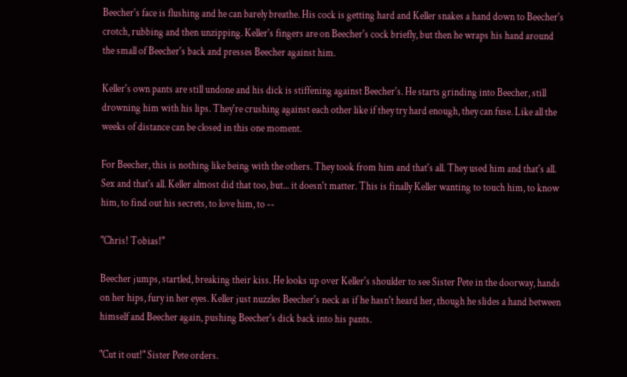Beecher's face is flushing and he can barely breathe. His cock is getting hard and Keller snakes a hand down to Beecher's crotch, rubbing and then unzipping. Keller's fingers are on Beecher's cock briefly, but then he wraps his hand around the small of Beecher's back and presses Beecher against him.

Keller's own pants are still undone and his dick is stiffening against Beecher's. He starts grinding into Beecher, still drowning him with his lips. They're crushing against each other like if they try hard enough, they can fuse. Like all the weeks of distance can be closed in this one moment.

For Beecher, this is nothing like being with the others. They took from him and that's all. They used him and that's all. Sex and that's all. Keller almost did that too, but... it doesn't matter. This is finally Keller wanting to touch him, to know him, to find out his secrets, to love him, to --

"Chris! Tobias!"

Beecher jumps, startled, breaking their kiss. He looks up over Keller's shoulder to see Sister Pete in the doorway, hands on her hips, fury in her eyes. Keller just nuzzles Beecher's neck as if he hasn't heard her, though he slides a hand between himself and Beecher again, pushing Beecher's dick back into his pants.

"Cut it out!" Sister Pete orders.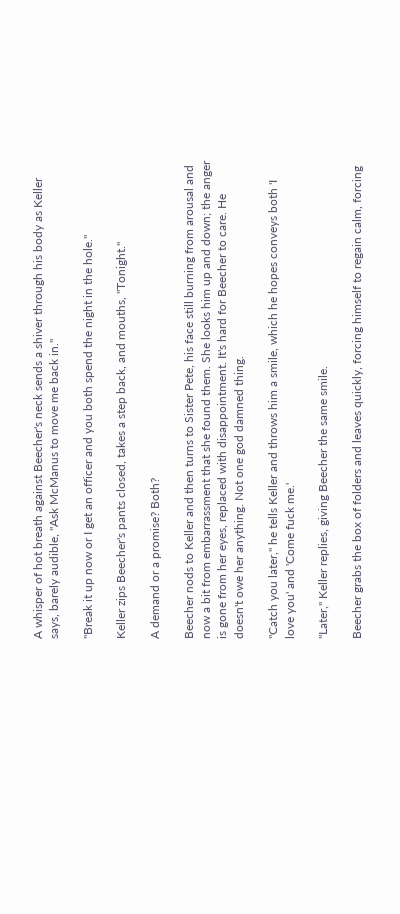A whisper of hot breath against Beecher's neck sends a shiver through his body as Keller says, barely audible, "Ask McManus to move me back in."

"Break it up now or I get an officer and you both spend the night in the hole."

Keller zips Beecher's pants closed, takes a step back, and mouths, "Tonight."

A demand or a promise? Both?

Beecher nods to Keller and then turns to Sister Pete, his face still burning from arousal and now a bit from embarrassment that she found them. She looks him up and down; the anger is gone from her eyes, replaced with disappointment. It's hard for Beecher to care. He doesn't owe her anything. Not one god damned thing.

"Catch you later," he tells Keller and throws him a smile, which he hopes conveys both 'I love you' and 'Come fuck me.'

"Later," Keller replies, giving Beecher the same smile.

Beecher grabs the box of folders and leaves quickly, forcing himself to regain calm, forcing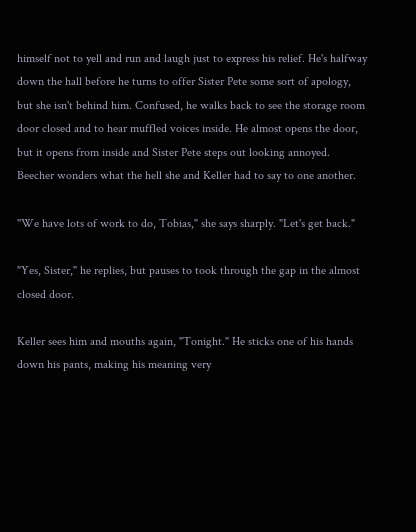himself not to yell and run and laugh just to express his relief. He's halfway down the hall before he turns to offer Sister Pete some sort of apology, but she isn't behind him. Confused, he walks back to see the storage room door closed and to hear muffled voices inside. He almost opens the door, but it opens from inside and Sister Pete steps out looking annoyed. Beecher wonders what the hell she and Keller had to say to one another.

"We have lots of work to do, Tobias," she says sharply. "Let's get back."

"Yes, Sister," he replies, but pauses to took through the gap in the almost closed door.

Keller sees him and mouths again, "Tonight." He sticks one of his hands down his pants, making his meaning very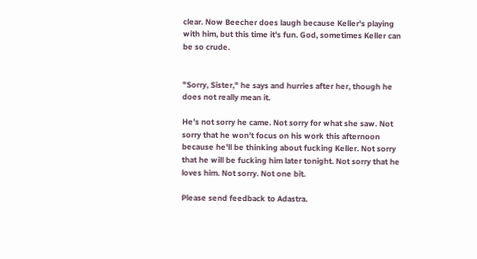clear. Now Beecher does laugh because Keller's playing with him, but this time it's fun. God, sometimes Keller can be so crude.


"Sorry, Sister," he says and hurries after her, though he does not really mean it.

He's not sorry he came. Not sorry for what she saw. Not sorry that he won't focus on his work this afternoon because he'll be thinking about fucking Keller. Not sorry that he will be fucking him later tonight. Not sorry that he loves him. Not sorry. Not one bit.

Please send feedback to Adastra.